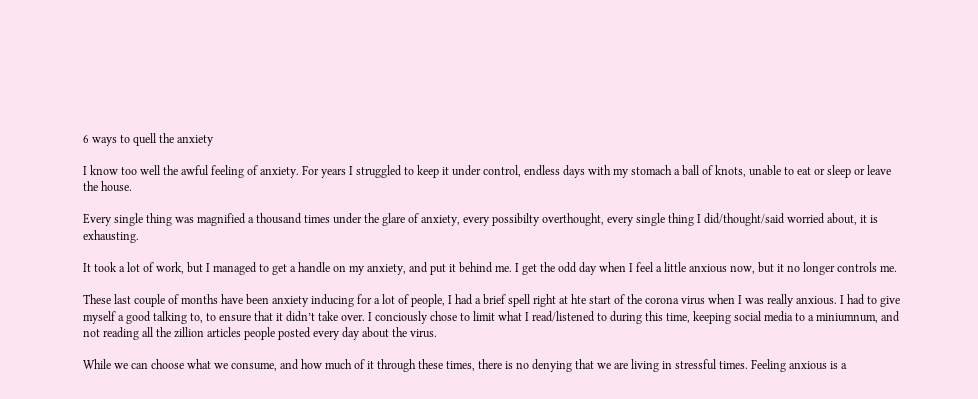6 ways to quell the anxiety

I know too well the awful feeling of anxiety. For years I struggled to keep it under control, endless days with my stomach a ball of knots, unable to eat or sleep or leave the house.

Every single thing was magnified a thousand times under the glare of anxiety, every possibilty overthought, every single thing I did/thought/said worried about, it is exhausting.

It took a lot of work, but I managed to get a handle on my anxiety, and put it behind me. I get the odd day when I feel a little anxious now, but it no longer controls me.

These last couple of months have been anxiety inducing for a lot of people, I had a brief spell right at hte start of the corona virus when I was really anxious. I had to give myself a good talking to, to ensure that it didn’t take over. I conciously chose to limit what I read/listened to during this time, keeping social media to a miniumnum, and not reading all the zillion articles people posted every day about the virus.

While we can choose what we consume, and how much of it through these times, there is no denying that we are living in stressful times. Feeling anxious is a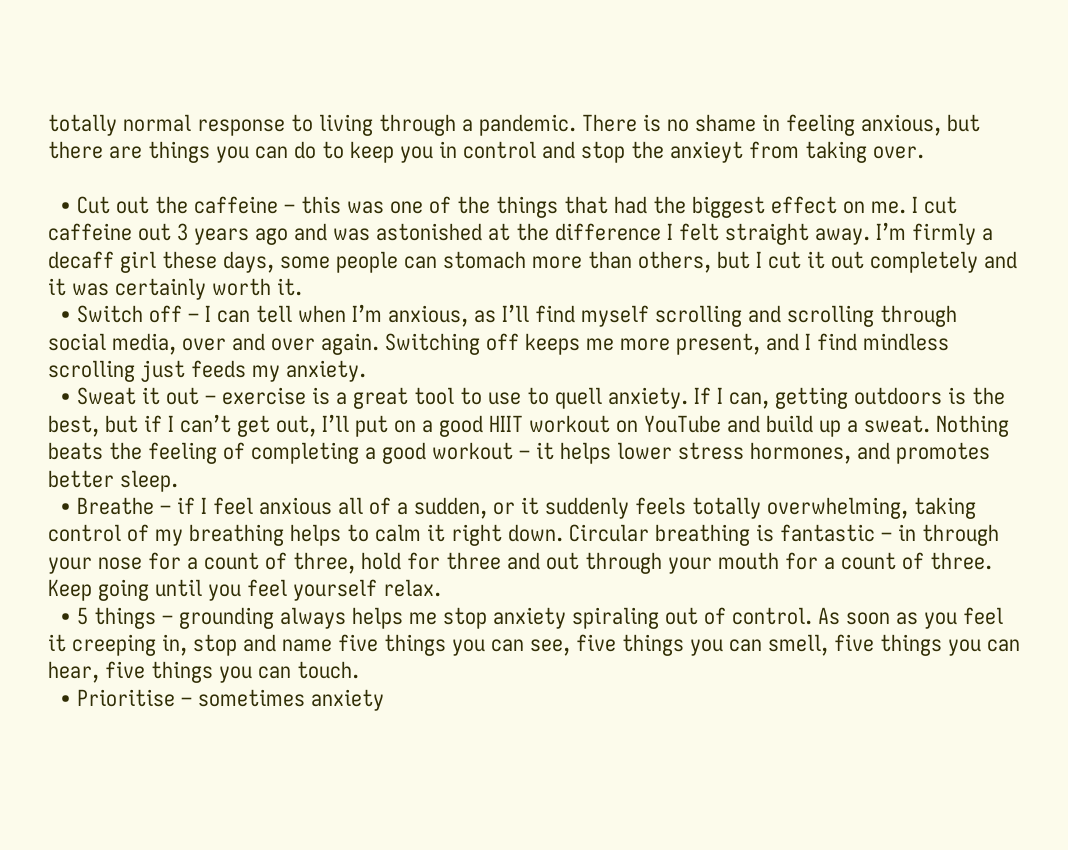totally normal response to living through a pandemic. There is no shame in feeling anxious, but there are things you can do to keep you in control and stop the anxieyt from taking over.

  • Cut out the caffeine – this was one of the things that had the biggest effect on me. I cut caffeine out 3 years ago and was astonished at the difference I felt straight away. I’m firmly a decaff girl these days, some people can stomach more than others, but I cut it out completely and it was certainly worth it.
  • Switch off – I can tell when I’m anxious, as I’ll find myself scrolling and scrolling through social media, over and over again. Switching off keeps me more present, and I find mindless scrolling just feeds my anxiety.
  • Sweat it out – exercise is a great tool to use to quell anxiety. If I can, getting outdoors is the best, but if I can’t get out, I’ll put on a good HIIT workout on YouTube and build up a sweat. Nothing beats the feeling of completing a good workout – it helps lower stress hormones, and promotes better sleep.
  • Breathe – if I feel anxious all of a sudden, or it suddenly feels totally overwhelming, taking control of my breathing helps to calm it right down. Circular breathing is fantastic – in through your nose for a count of three, hold for three and out through your mouth for a count of three. Keep going until you feel yourself relax.
  • 5 things – grounding always helps me stop anxiety spiraling out of control. As soon as you feel it creeping in, stop and name five things you can see, five things you can smell, five things you can hear, five things you can touch.
  • Prioritise – sometimes anxiety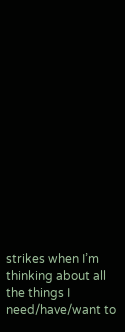strikes when I’m thinking about all the things I need/have/want to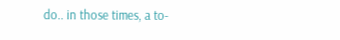do.. in those times, a to-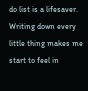do list is a lifesaver. Writing down every little thing makes me start to feel in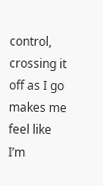control, crossing it off as I go makes me feel like I’m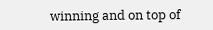winning and on top of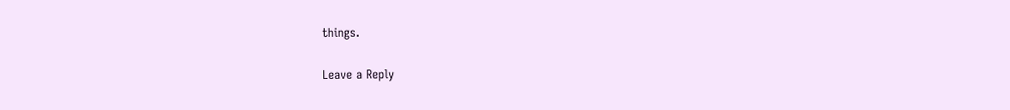things.

Leave a Reply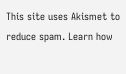This site uses Akismet to reduce spam. Learn how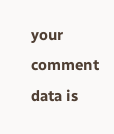your comment data is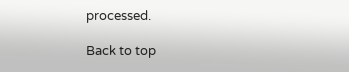processed.

Back to top